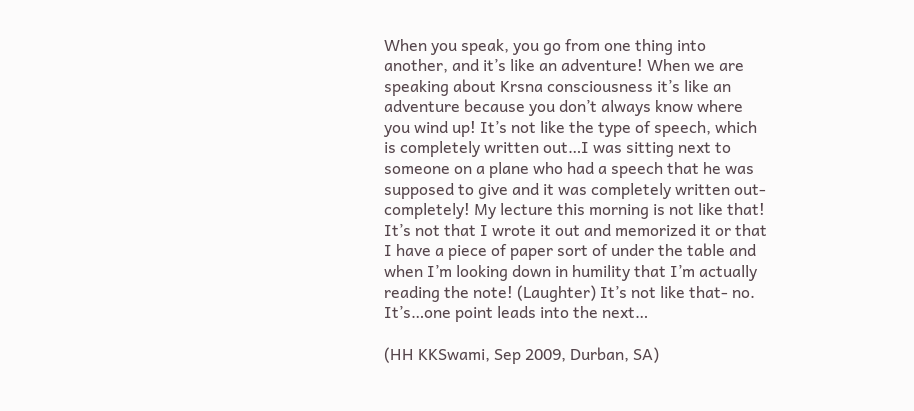When you speak, you go from one thing into another, and it’s like an adventure! When we are speaking about Krsna consciousness it’s like an adventure because you don’t always know where you wind up! It’s not like the type of speech, which is completely written out…I was sitting next to someone on a plane who had a speech that he was supposed to give and it was completely written out- completely! My lecture this morning is not like that! It’s not that I wrote it out and memorized it or that I have a piece of paper sort of under the table and when I’m looking down in humility that I’m actually reading the note! (Laughter) It’s not like that- no. It’s…one point leads into the next…

(HH KKSwami, Sep 2009, Durban, SA)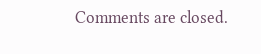Comments are closed.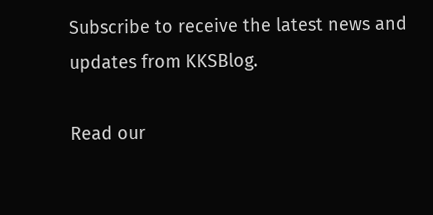Subscribe to receive the latest news and updates from KKSBlog.

Read our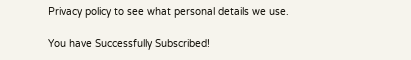Privacy policy to see what personal details we use.

You have Successfully Subscribed!